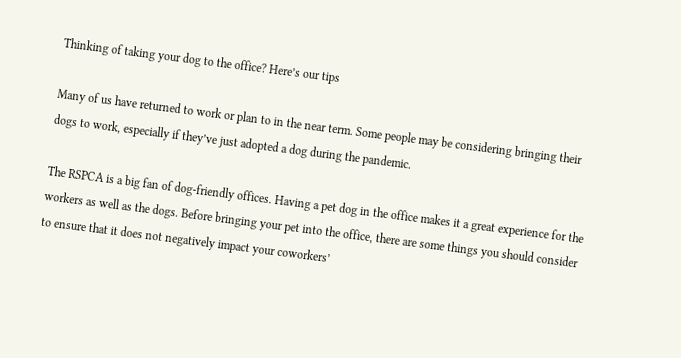Thinking of taking your dog to the office? Here’s our tips

Many of us have returned to work or plan to in the near term. Some people may be considering bringing their dogs to work, especially if they’ve just adopted a dog during the pandemic.

The RSPCA is a big fan of dog-friendly offices. Having a pet dog in the office makes it a great experience for the workers as well as the dogs. Before bringing your pet into the office, there are some things you should consider to ensure that it does not negatively impact your coworkers’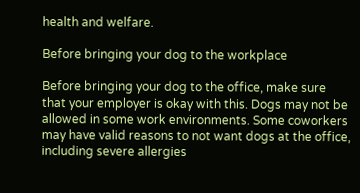health and welfare.

Before bringing your dog to the workplace

Before bringing your dog to the office, make sure that your employer is okay with this. Dogs may not be allowed in some work environments. Some coworkers may have valid reasons to not want dogs at the office, including severe allergies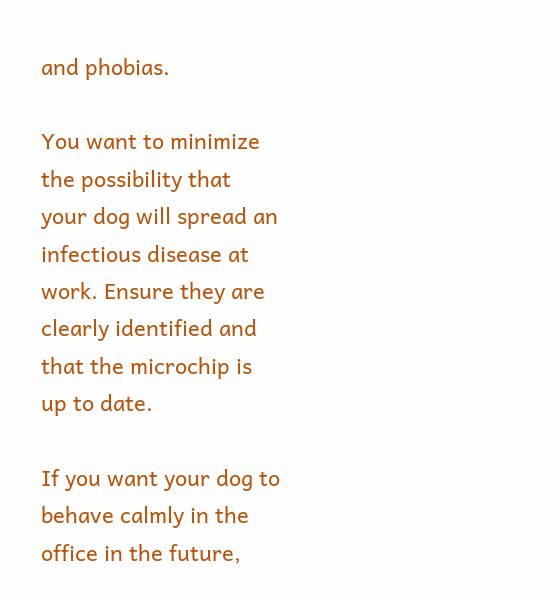and phobias.

You want to minimize the possibility that your dog will spread an infectious disease at work. Ensure they are clearly identified and that the microchip is up to date.

If you want your dog to behave calmly in the office in the future,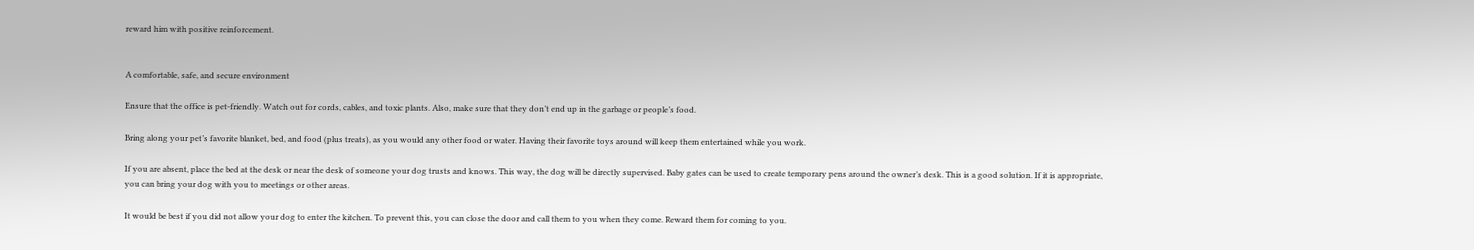reward him with positive reinforcement.


A comfortable, safe, and secure environment

Ensure that the office is pet-friendly. Watch out for cords, cables, and toxic plants. Also, make sure that they don’t end up in the garbage or people’s food.

Bring along your pet’s favorite blanket, bed, and food (plus treats), as you would any other food or water. Having their favorite toys around will keep them entertained while you work.

If you are absent, place the bed at the desk or near the desk of someone your dog trusts and knows. This way, the dog will be directly supervised. Baby gates can be used to create temporary pens around the owner’s desk. This is a good solution. If it is appropriate, you can bring your dog with you to meetings or other areas.

It would be best if you did not allow your dog to enter the kitchen. To prevent this, you can close the door and call them to you when they come. Reward them for coming to you.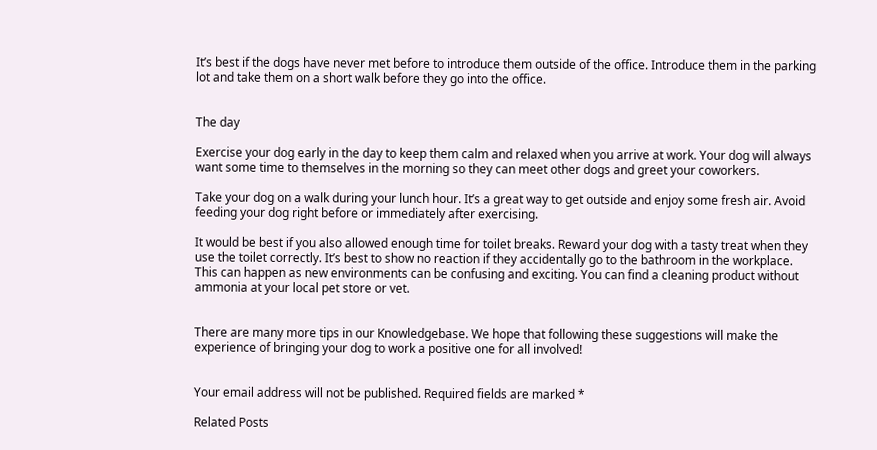It’s best if the dogs have never met before to introduce them outside of the office. Introduce them in the parking lot and take them on a short walk before they go into the office.


The day

Exercise your dog early in the day to keep them calm and relaxed when you arrive at work. Your dog will always want some time to themselves in the morning so they can meet other dogs and greet your coworkers.

Take your dog on a walk during your lunch hour. It’s a great way to get outside and enjoy some fresh air. Avoid feeding your dog right before or immediately after exercising.

It would be best if you also allowed enough time for toilet breaks. Reward your dog with a tasty treat when they use the toilet correctly. It’s best to show no reaction if they accidentally go to the bathroom in the workplace. This can happen as new environments can be confusing and exciting. You can find a cleaning product without ammonia at your local pet store or vet.


There are many more tips in our Knowledgebase. We hope that following these suggestions will make the experience of bringing your dog to work a positive one for all involved!


Your email address will not be published. Required fields are marked *

Related Posts